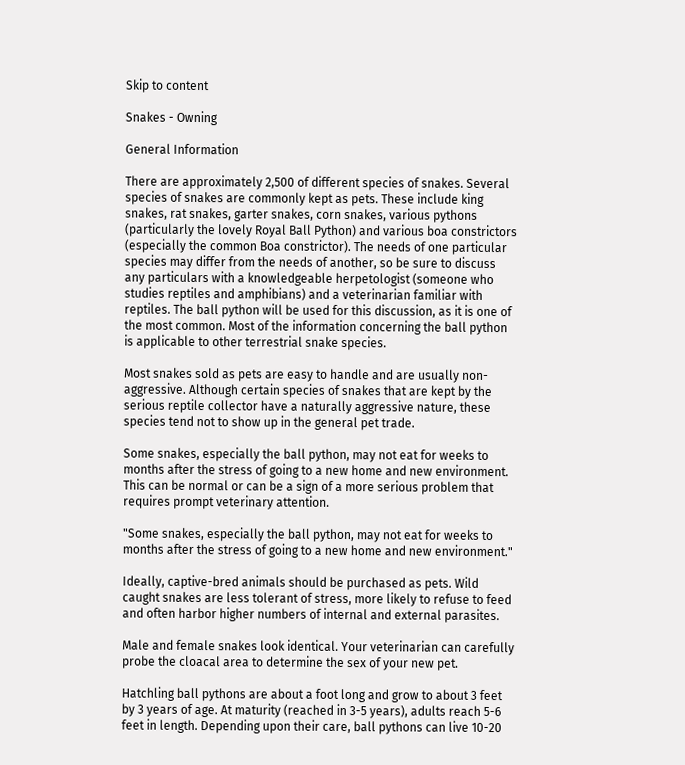Skip to content

Snakes - Owning

General Information

There are approximately 2,500 of different species of snakes. Several species of snakes are commonly kept as pets. These include king snakes, rat snakes, garter snakes, corn snakes, various pythons (particularly the lovely Royal Ball Python) and various boa constrictors (especially the common Boa constrictor). The needs of one particular species may differ from the needs of another, so be sure to discuss any particulars with a knowledgeable herpetologist (someone who studies reptiles and amphibians) and a veterinarian familiar with reptiles. The ball python will be used for this discussion, as it is one of the most common. Most of the information concerning the ball python is applicable to other terrestrial snake species.

Most snakes sold as pets are easy to handle and are usually non-aggressive. Although certain species of snakes that are kept by the serious reptile collector have a naturally aggressive nature, these species tend not to show up in the general pet trade.

Some snakes, especially the ball python, may not eat for weeks to months after the stress of going to a new home and new environment. This can be normal or can be a sign of a more serious problem that requires prompt veterinary attention.

"Some snakes, especially the ball python, may not eat for weeks to months after the stress of going to a new home and new environment."

Ideally, captive-bred animals should be purchased as pets. Wild caught snakes are less tolerant of stress, more likely to refuse to feed and often harbor higher numbers of internal and external parasites.

Male and female snakes look identical. Your veterinarian can carefully probe the cloacal area to determine the sex of your new pet.

Hatchling ball pythons are about a foot long and grow to about 3 feet by 3 years of age. At maturity (reached in 3-5 years), adults reach 5-6 feet in length. Depending upon their care, ball pythons can live 10-20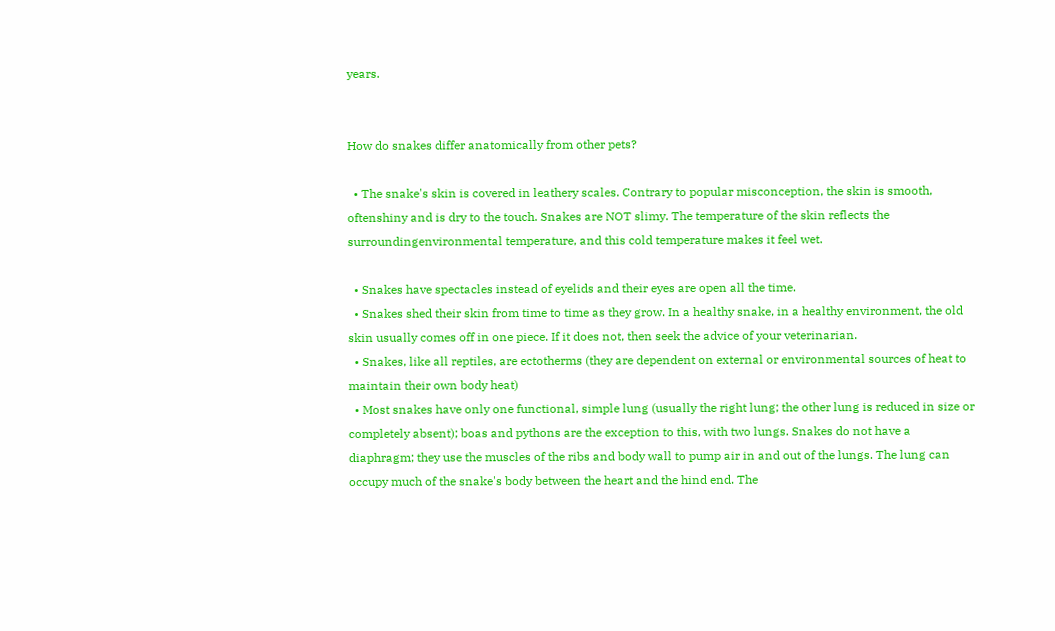years.


How do snakes differ anatomically from other pets?

  • The snake's skin is covered in leathery scales. Contrary to popular misconception, the skin is smooth, oftenshiny and is dry to the touch. Snakes are NOT slimy. The temperature of the skin reflects the surroundingenvironmental temperature, and this cold temperature makes it feel wet.

  • Snakes have spectacles instead of eyelids and their eyes are open all the time.
  • Snakes shed their skin from time to time as they grow. In a healthy snake, in a healthy environment, the old skin usually comes off in one piece. If it does not, then seek the advice of your veterinarian.
  • Snakes, like all reptiles, are ectotherms (they are dependent on external or environmental sources of heat to maintain their own body heat)
  • Most snakes have only one functional, simple lung (usually the right lung; the other lung is reduced in size or completely absent); boas and pythons are the exception to this, with two lungs. Snakes do not have a diaphragm; they use the muscles of the ribs and body wall to pump air in and out of the lungs. The lung can occupy much of the snake's body between the heart and the hind end. The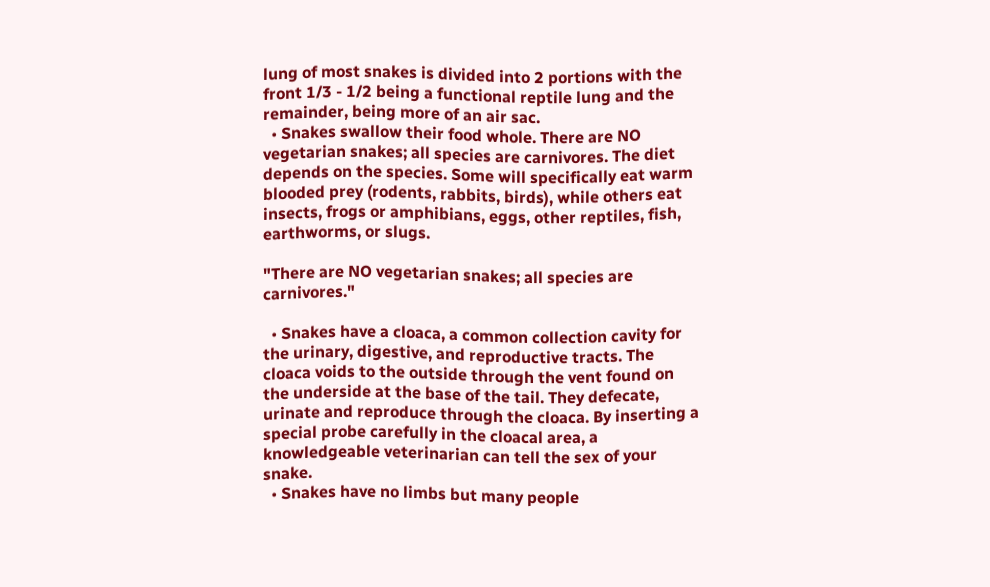lung of most snakes is divided into 2 portions with the front 1/3 - 1/2 being a functional reptile lung and the remainder, being more of an air sac.
  • Snakes swallow their food whole. There are NO vegetarian snakes; all species are carnivores. The diet depends on the species. Some will specifically eat warm blooded prey (rodents, rabbits, birds), while others eat insects, frogs or amphibians, eggs, other reptiles, fish, earthworms, or slugs.

"There are NO vegetarian snakes; all species are carnivores."

  • Snakes have a cloaca, a common collection cavity for the urinary, digestive, and reproductive tracts. The cloaca voids to the outside through the vent found on the underside at the base of the tail. They defecate, urinate and reproduce through the cloaca. By inserting a special probe carefully in the cloacal area, a knowledgeable veterinarian can tell the sex of your snake.
  • Snakes have no limbs but many people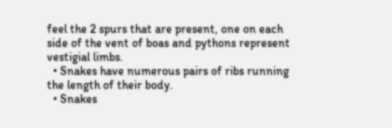feel the 2 spurs that are present, one on each side of the vent of boas and pythons represent vestigial limbs.
  • Snakes have numerous pairs of ribs running the length of their body.
  • Snakes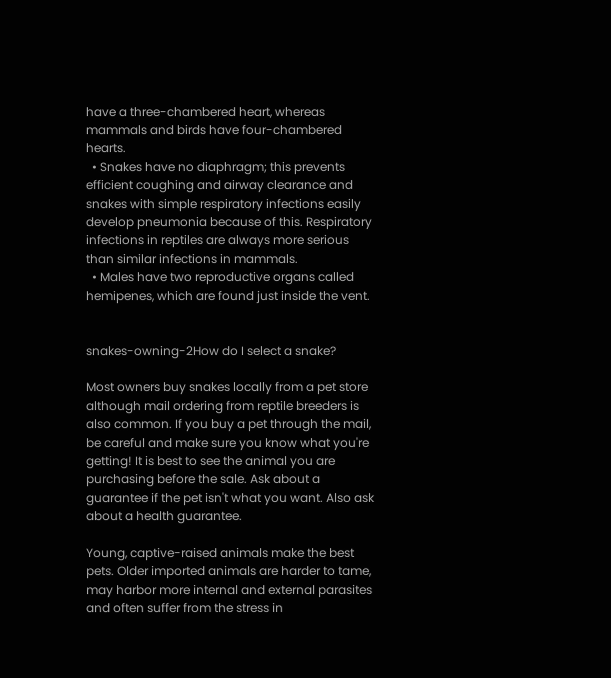have a three-chambered heart, whereas mammals and birds have four-chambered hearts.
  • Snakes have no diaphragm; this prevents efficient coughing and airway clearance and snakes with simple respiratory infections easily develop pneumonia because of this. Respiratory infections in reptiles are always more serious than similar infections in mammals.
  • Males have two reproductive organs called hemipenes, which are found just inside the vent.


snakes-owning-2How do I select a snake?

Most owners buy snakes locally from a pet store although mail ordering from reptile breeders is also common. If you buy a pet through the mail, be careful and make sure you know what you're getting! It is best to see the animal you are purchasing before the sale. Ask about a guarantee if the pet isn't what you want. Also ask about a health guarantee.

Young, captive-raised animals make the best pets. Older imported animals are harder to tame, may harbor more internal and external parasites and often suffer from the stress in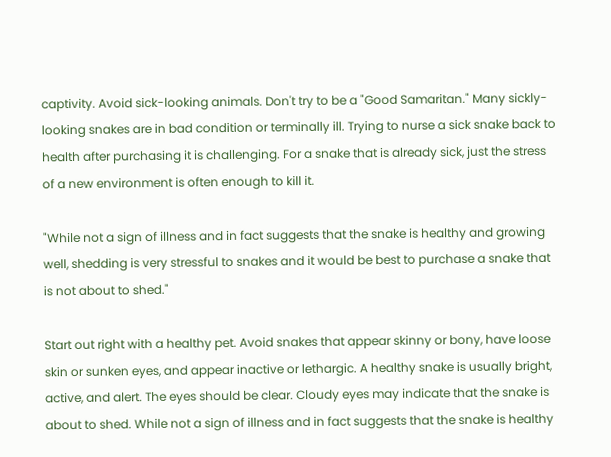captivity. Avoid sick-looking animals. Don't try to be a "Good Samaritan." Many sickly-looking snakes are in bad condition or terminally ill. Trying to nurse a sick snake back to health after purchasing it is challenging. For a snake that is already sick, just the stress of a new environment is often enough to kill it.

"While not a sign of illness and in fact suggests that the snake is healthy and growing well, shedding is very stressful to snakes and it would be best to purchase a snake that is not about to shed."

Start out right with a healthy pet. Avoid snakes that appear skinny or bony, have loose skin or sunken eyes, and appear inactive or lethargic. A healthy snake is usually bright, active, and alert. The eyes should be clear. Cloudy eyes may indicate that the snake is about to shed. While not a sign of illness and in fact suggests that the snake is healthy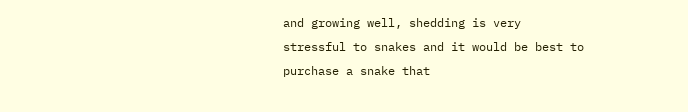and growing well, shedding is very stressful to snakes and it would be best to purchase a snake that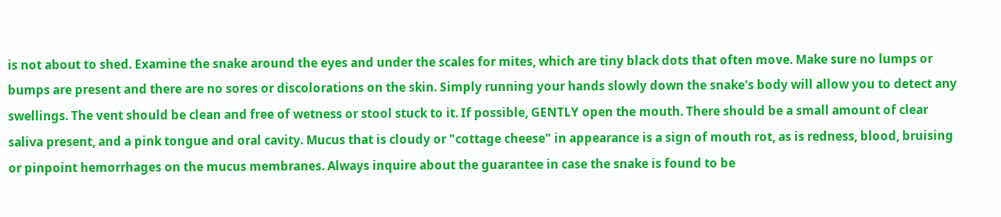is not about to shed. Examine the snake around the eyes and under the scales for mites, which are tiny black dots that often move. Make sure no lumps or bumps are present and there are no sores or discolorations on the skin. Simply running your hands slowly down the snake's body will allow you to detect any swellings. The vent should be clean and free of wetness or stool stuck to it. If possible, GENTLY open the mouth. There should be a small amount of clear saliva present, and a pink tongue and oral cavity. Mucus that is cloudy or "cottage cheese" in appearance is a sign of mouth rot, as is redness, blood, bruising or pinpoint hemorrhages on the mucus membranes. Always inquire about the guarantee in case the snake is found to be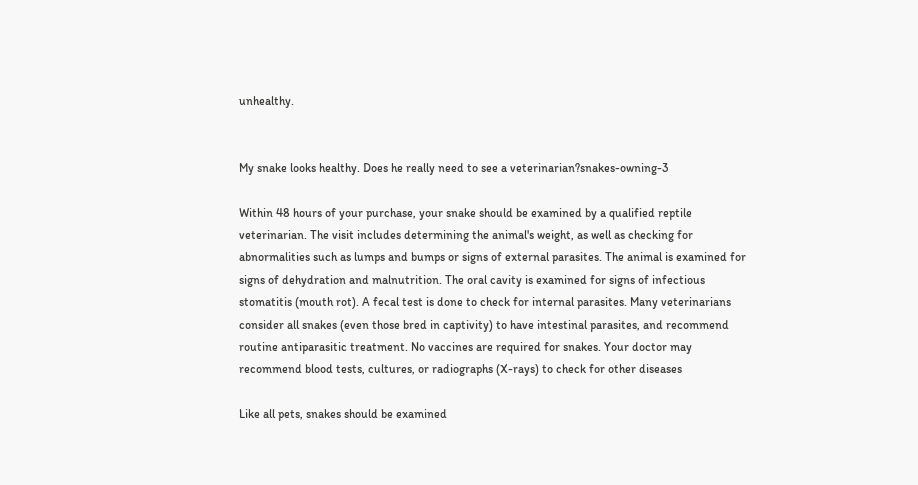unhealthy.


My snake looks healthy. Does he really need to see a veterinarian?snakes-owning-3

Within 48 hours of your purchase, your snake should be examined by a qualified reptile veterinarian. The visit includes determining the animal's weight, as well as checking for abnormalities such as lumps and bumps or signs of external parasites. The animal is examined for signs of dehydration and malnutrition. The oral cavity is examined for signs of infectious stomatitis (mouth rot). A fecal test is done to check for internal parasites. Many veterinarians consider all snakes (even those bred in captivity) to have intestinal parasites, and recommend routine antiparasitic treatment. No vaccines are required for snakes. Your doctor may recommend blood tests, cultures, or radiographs (X-rays) to check for other diseases

Like all pets, snakes should be examined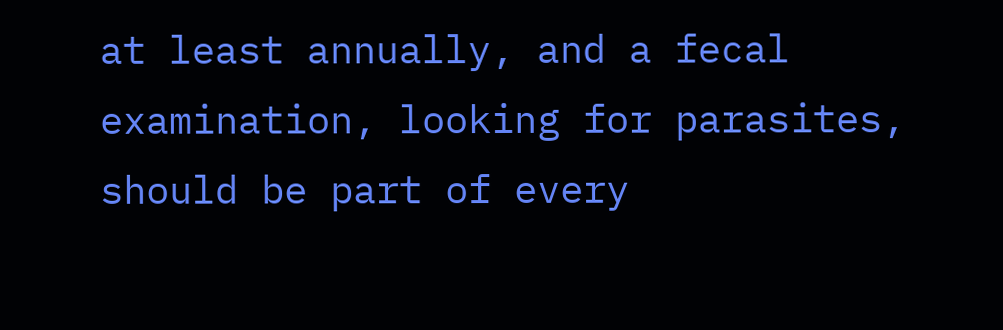at least annually, and a fecal examination, looking for parasites, should be part of every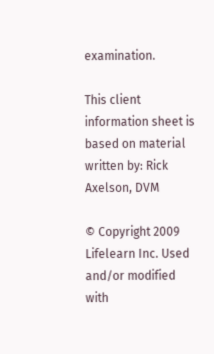examination.

This client information sheet is based on material written by: Rick Axelson, DVM

© Copyright 2009 Lifelearn Inc. Used and/or modified with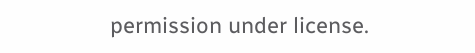permission under license.